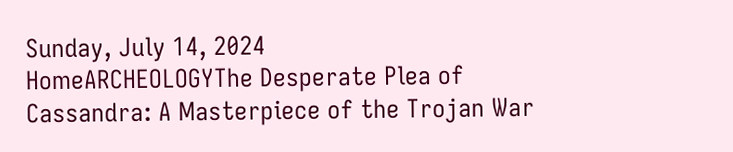Sunday, July 14, 2024
HomeARCHEOLOGYThe Desperate Plea of Cassandra: A Masterpiece of the Trojan War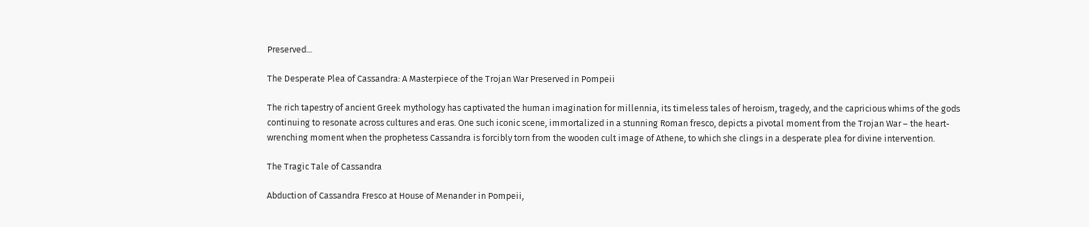Preserved...

The Desperate Plea of Cassandra: A Masterpiece of the Trojan War Preserved in Pompeii

The rich tapestry of ancient Greek mythology has captivated the human imagination for millennia, its timeless tales of heroism, tragedy, and the capricious whims of the gods continuing to resonate across cultures and eras. One such iconic scene, immortalized in a stunning Roman fresco, depicts a pivotal moment from the Trojan War – the heart-wrenching moment when the prophetess Cassandra is forcibly torn from the wooden cult image of Athene, to which she clings in a desperate plea for divine intervention.

The Tragic Tale of Cassandra

Abduction of Cassandra Fresco at House of Menander in Pompeii,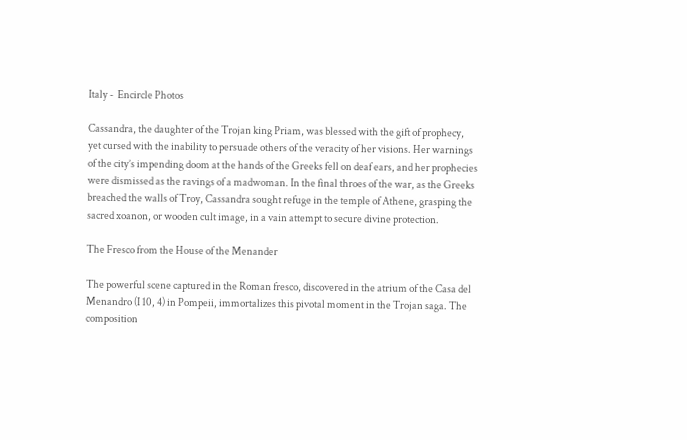Italy -  Encircle Photos

Cassandra, the daughter of the Trojan king Priam, was blessed with the gift of prophecy, yet cursed with the inability to persuade others of the veracity of her visions. Her warnings of the city’s impending doom at the hands of the Greeks fell on deaf ears, and her prophecies were dismissed as the ravings of a madwoman. In the final throes of the war, as the Greeks breached the walls of Troy, Cassandra sought refuge in the temple of Athene, grasping the sacred xoanon, or wooden cult image, in a vain attempt to secure divine protection.

The Fresco from the House of the Menander

The powerful scene captured in the Roman fresco, discovered in the atrium of the Casa del Menandro (I 10, 4) in Pompeii, immortalizes this pivotal moment in the Trojan saga. The composition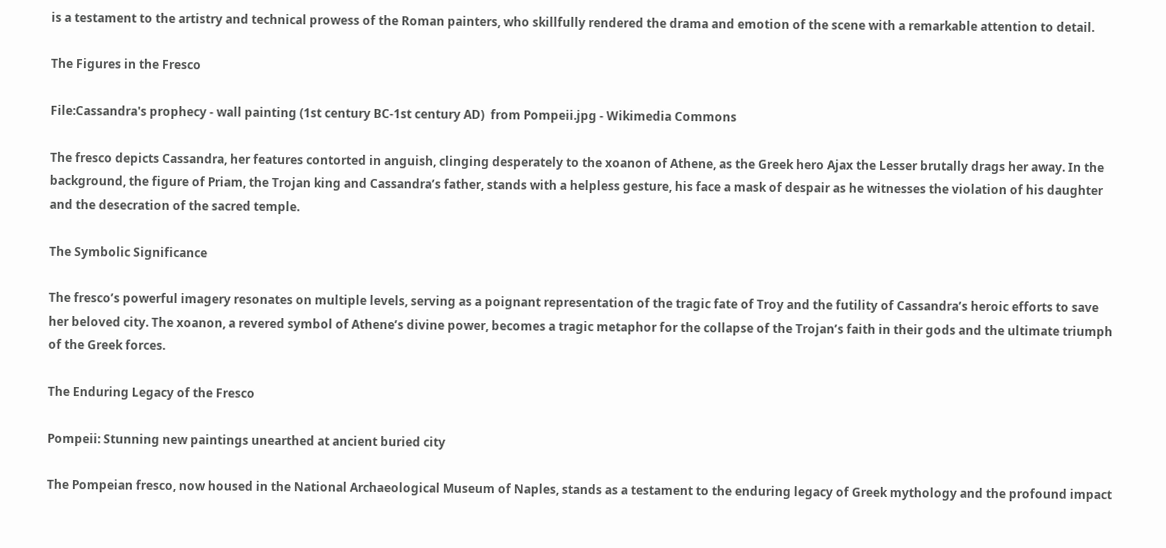is a testament to the artistry and technical prowess of the Roman painters, who skillfully rendered the drama and emotion of the scene with a remarkable attention to detail.

The Figures in the Fresco

File:Cassandra's prophecy - wall painting (1st century BC-1st century AD)  from Pompeii.jpg - Wikimedia Commons

The fresco depicts Cassandra, her features contorted in anguish, clinging desperately to the xoanon of Athene, as the Greek hero Ajax the Lesser brutally drags her away. In the background, the figure of Priam, the Trojan king and Cassandra’s father, stands with a helpless gesture, his face a mask of despair as he witnesses the violation of his daughter and the desecration of the sacred temple.

The Symbolic Significance

The fresco’s powerful imagery resonates on multiple levels, serving as a poignant representation of the tragic fate of Troy and the futility of Cassandra’s heroic efforts to save her beloved city. The xoanon, a revered symbol of Athene’s divine power, becomes a tragic metaphor for the collapse of the Trojan’s faith in their gods and the ultimate triumph of the Greek forces.

The Enduring Legacy of the Fresco

Pompeii: Stunning new paintings unearthed at ancient buried city

The Pompeian fresco, now housed in the National Archaeological Museum of Naples, stands as a testament to the enduring legacy of Greek mythology and the profound impact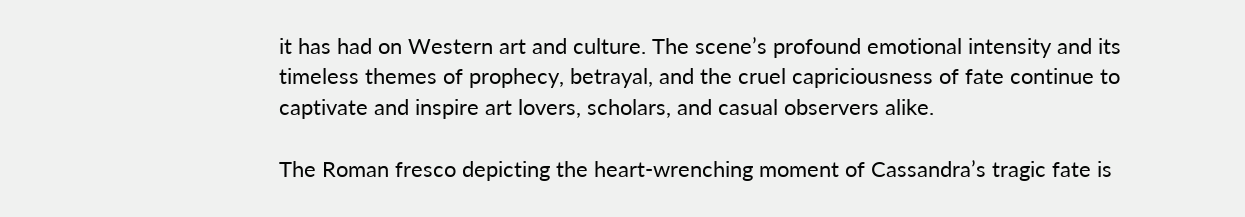it has had on Western art and culture. The scene’s profound emotional intensity and its timeless themes of prophecy, betrayal, and the cruel capriciousness of fate continue to captivate and inspire art lovers, scholars, and casual observers alike.

The Roman fresco depicting the heart-wrenching moment of Cassandra’s tragic fate is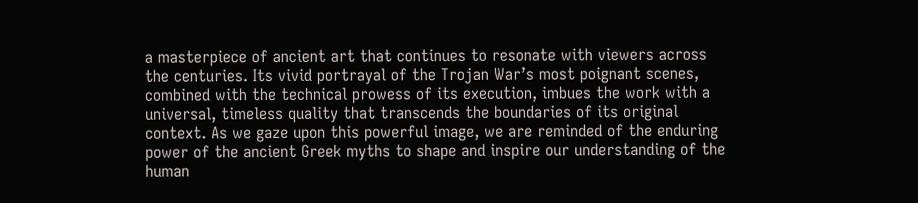a masterpiece of ancient art that continues to resonate with viewers across the centuries. Its vivid portrayal of the Trojan War’s most poignant scenes, combined with the technical prowess of its execution, imbues the work with a universal, timeless quality that transcends the boundaries of its original context. As we gaze upon this powerful image, we are reminded of the enduring power of the ancient Greek myths to shape and inspire our understanding of the human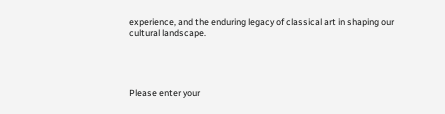experience, and the enduring legacy of classical art in shaping our cultural landscape.




Please enter your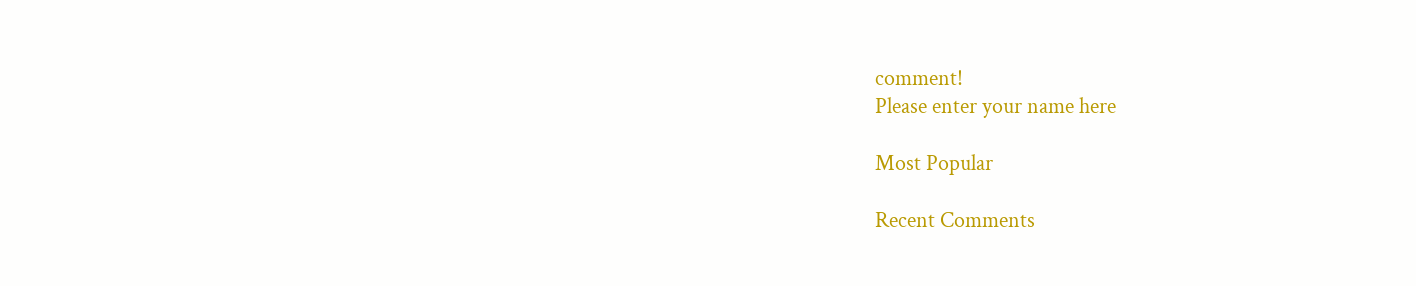comment!
Please enter your name here

Most Popular

Recent Comments